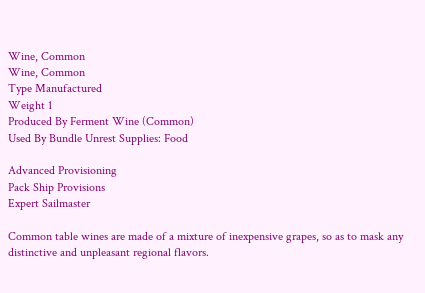Wine, Common
Wine, Common
Type Manufactured
Weight 1
Produced By Ferment Wine (Common)
Used By Bundle Unrest Supplies: Food

Advanced Provisioning
Pack Ship Provisions
Expert Sailmaster

Common table wines are made of a mixture of inexpensive grapes, so as to mask any distinctive and unpleasant regional flavors.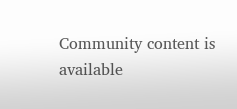Community content is available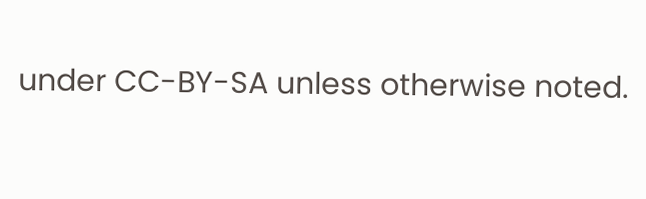under CC-BY-SA unless otherwise noted.